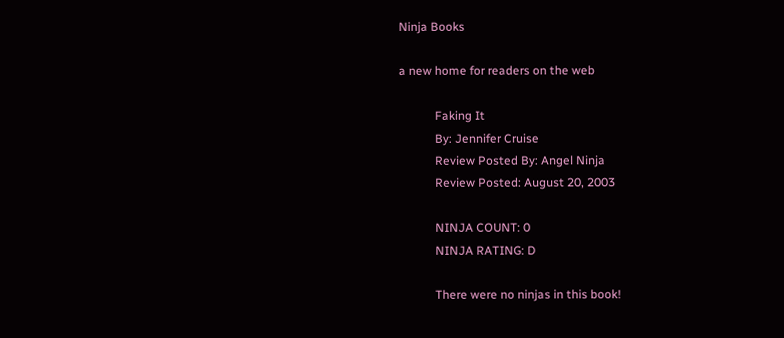Ninja Books

a new home for readers on the web

            Faking It
            By: Jennifer Cruise
            Review Posted By: Angel Ninja
            Review Posted: August 20, 2003

            NINJA COUNT: 0
            NINJA RATING: D

            There were no ninjas in this book!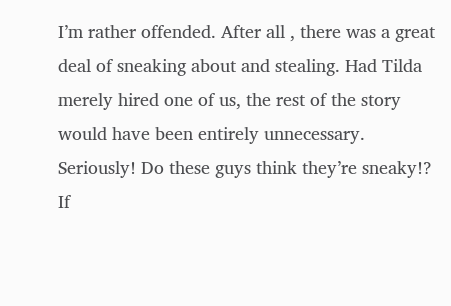I’m rather offended. After all , there was a great deal of sneaking about and stealing. Had Tilda merely hired one of us, the rest of the story would have been entirely unnecessary. Seriously! Do these guys think they’re sneaky!? If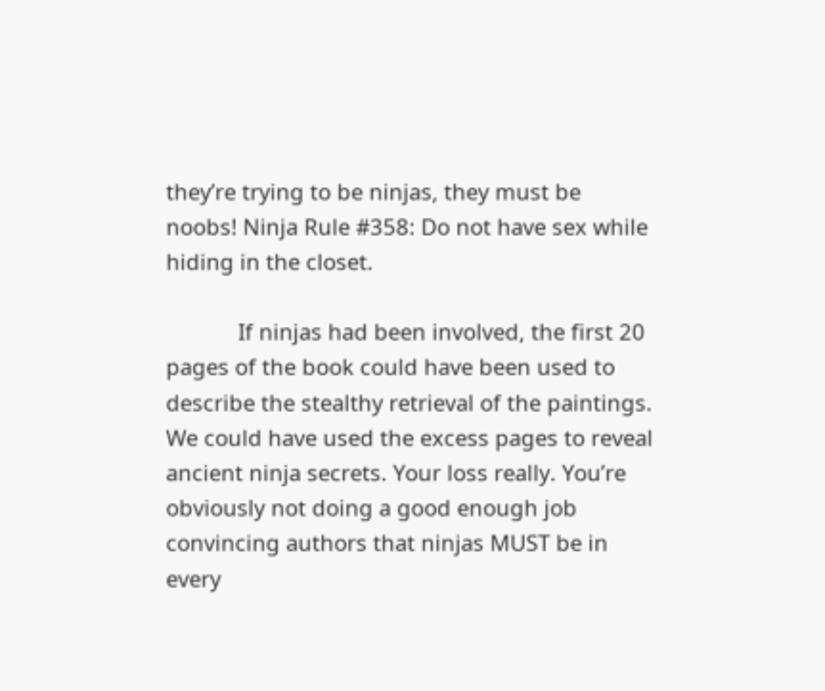they’re trying to be ninjas, they must be noobs! Ninja Rule #358: Do not have sex while hiding in the closet.

            If ninjas had been involved, the first 20 pages of the book could have been used to describe the stealthy retrieval of the paintings. We could have used the excess pages to reveal ancient ninja secrets. Your loss really. You’re obviously not doing a good enough job convincing authors that ninjas MUST be in every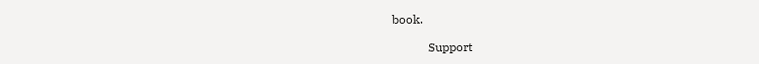book.

            Support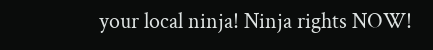your local ninja! Ninja rights NOW!